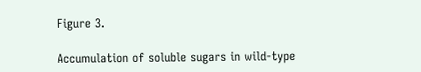Figure 3.

Accumulation of soluble sugars in wild-type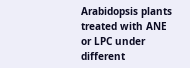Arabidopsis plants treated with ANE or LPC under different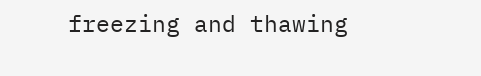freezing and thawing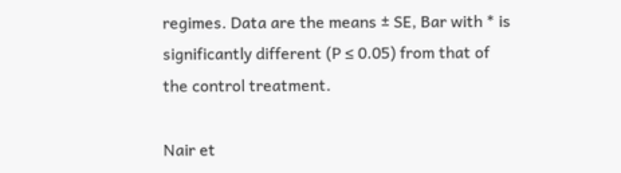regimes. Data are the means ± SE, Bar with * is significantly different (P ≤ 0.05) from that of the control treatment.

Nair et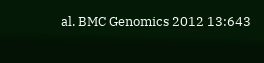al. BMC Genomics 2012 13:643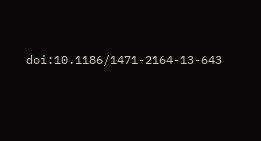doi:10.1186/1471-2164-13-643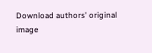Download authors' original image